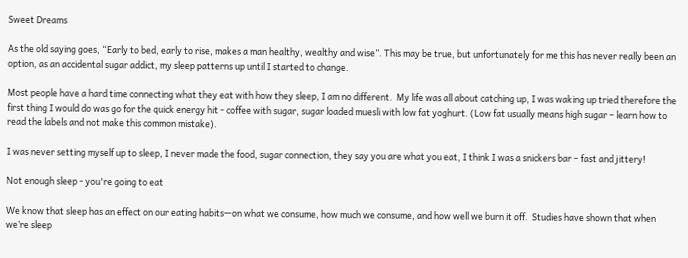Sweet Dreams

As the old saying goes, “Early to bed, early to rise, makes a man healthy, wealthy and wise”. This may be true, but unfortunately for me this has never really been an option, as an accidental sugar addict, my sleep patterns up until I started to change.

Most people have a hard time connecting what they eat with how they sleep, I am no different.  My life was all about catching up, I was waking up tried therefore the first thing I would do was go for the quick energy hit - coffee with sugar, sugar loaded muesli with low fat yoghurt. (Low fat usually means high sugar – learn how to read the labels and not make this common mistake).

I was never setting myself up to sleep, I never made the food, sugar connection, they say you are what you eat, I think I was a snickers bar – fast and jittery!

Not enough sleep - you're going to eat

We know that sleep has an effect on our eating habits—on what we consume, how much we consume, and how well we burn it off.  Studies have shown that when we’re sleep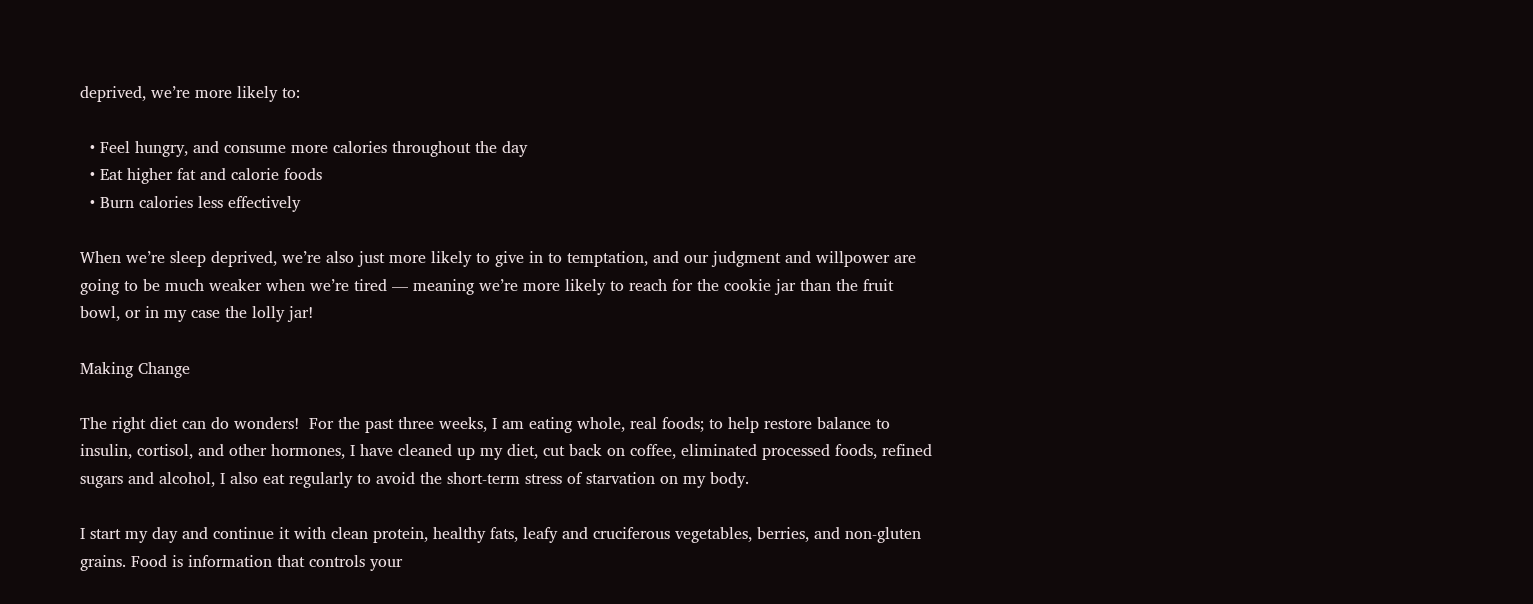deprived, we’re more likely to:

  • Feel hungry, and consume more calories throughout the day
  • Eat higher fat and calorie foods
  • Burn calories less effectively

When we’re sleep deprived, we’re also just more likely to give in to temptation, and our judgment and willpower are going to be much weaker when we’re tired — meaning we’re more likely to reach for the cookie jar than the fruit bowl, or in my case the lolly jar!

Making Change

The right diet can do wonders!  For the past three weeks, I am eating whole, real foods; to help restore balance to insulin, cortisol, and other hormones, I have cleaned up my diet, cut back on coffee, eliminated processed foods, refined sugars and alcohol, I also eat regularly to avoid the short-term stress of starvation on my body.

I start my day and continue it with clean protein, healthy fats, leafy and cruciferous vegetables, berries, and non-gluten grains. Food is information that controls your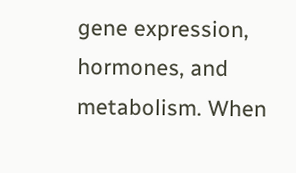gene expression, hormones, and metabolism. When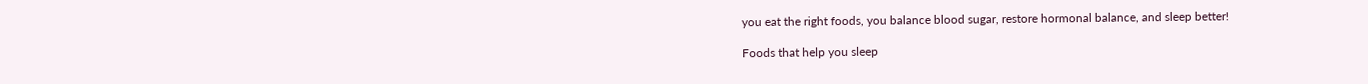you eat the right foods, you balance blood sugar, restore hormonal balance, and sleep better!

Foods that help you sleep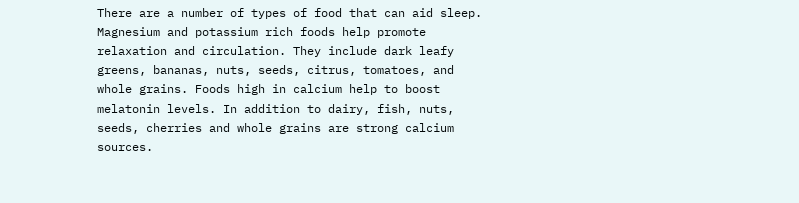There are a number of types of food that can aid sleep. Magnesium and potassium rich foods help promote relaxation and circulation. They include dark leafy greens, bananas, nuts, seeds, citrus, tomatoes, and whole grains. Foods high in calcium help to boost melatonin levels. In addition to dairy, fish, nuts, seeds, cherries and whole grains are strong calcium sources.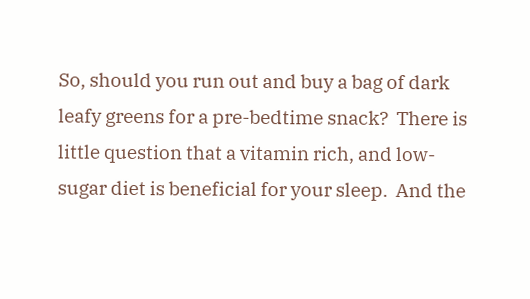So, should you run out and buy a bag of dark leafy greens for a pre-bedtime snack?  There is little question that a vitamin rich, and low-sugar diet is beneficial for your sleep.  And the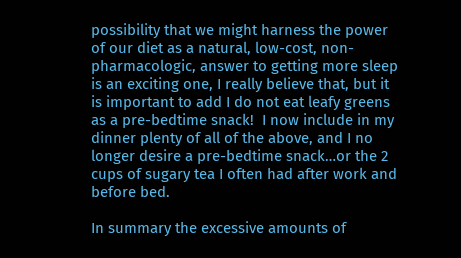possibility that we might harness the power of our diet as a natural, low-cost, non-pharmacologic, answer to getting more sleep is an exciting one, I really believe that, but it is important to add I do not eat leafy greens as a pre-bedtime snack!  I now include in my dinner plenty of all of the above, and I no longer desire a pre-bedtime snack…or the 2 cups of sugary tea I often had after work and before bed.

In summary the excessive amounts of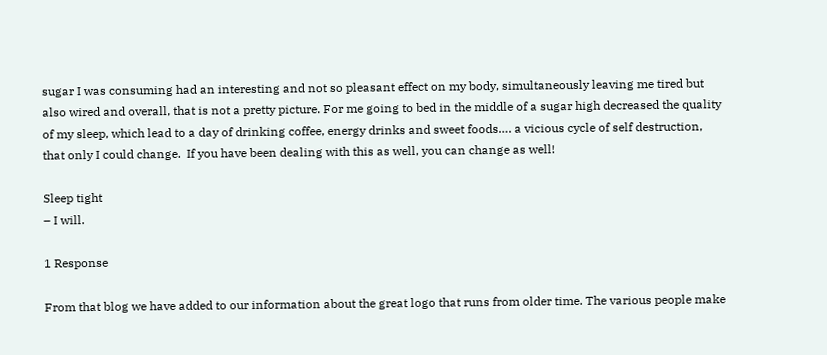sugar I was consuming had an interesting and not so pleasant effect on my body, simultaneously leaving me tired but also wired and overall, that is not a pretty picture. For me going to bed in the middle of a sugar high decreased the quality of my sleep, which lead to a day of drinking coffee, energy drinks and sweet foods…. a vicious cycle of self destruction, that only I could change.  If you have been dealing with this as well, you can change as well!

Sleep tight
– I will.

1 Response

From that blog we have added to our information about the great logo that runs from older time. The various people make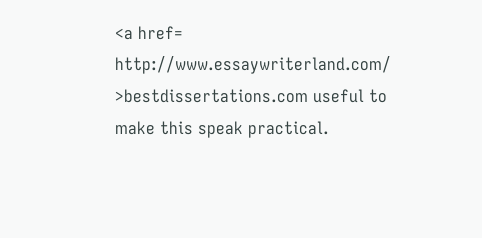<a href= http://www.essaywriterland.com/ >bestdissertations.com useful to make this speak practical.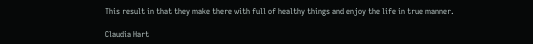This result in that they make there with full of healthy things and enjoy the life in true manner.

Claudia Hart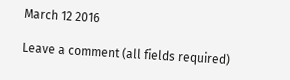March 12 2016

Leave a comment (all fields required)